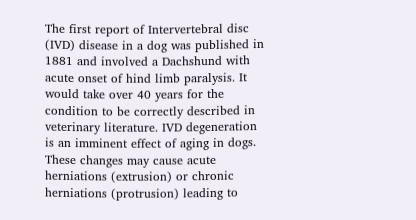The first report of Intervertebral disc (IVD) disease in a dog was published in 1881 and involved a Dachshund with acute onset of hind limb paralysis. It would take over 40 years for the condition to be correctly described in veterinary literature. IVD degeneration is an imminent effect of aging in dogs. These changes may cause acute herniations (extrusion) or chronic herniations (protrusion) leading to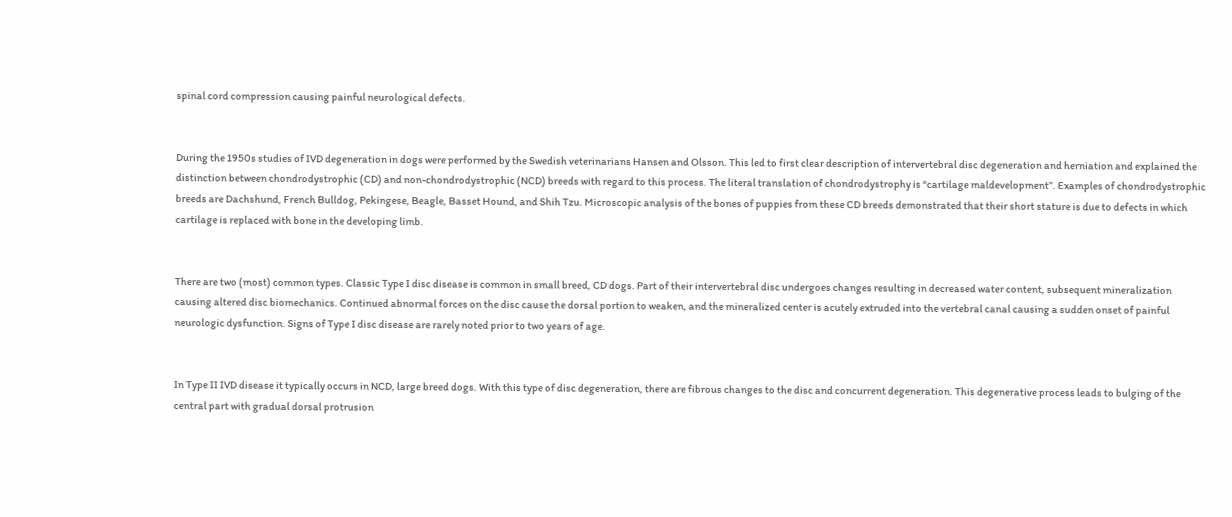spinal cord compression causing painful neurological defects.


During the 1950s studies of IVD degeneration in dogs were performed by the Swedish veterinarians Hansen and Olsson. This led to first clear description of intervertebral disc degeneration and herniation and explained the distinction between chondrodystrophic (CD) and non-chondrodystrophic (NCD) breeds with regard to this process. The literal translation of chondrodystrophy is “cartilage maldevelopment”. Examples of chondrodystrophic breeds are Dachshund, French Bulldog, Pekingese, Beagle, Basset Hound, and Shih Tzu. Microscopic analysis of the bones of puppies from these CD breeds demonstrated that their short stature is due to defects in which cartilage is replaced with bone in the developing limb.


There are two (most) common types. Classic Type I disc disease is common in small breed, CD dogs. Part of their intervertebral disc undergoes changes resulting in decreased water content, subsequent mineralization causing altered disc biomechanics. Continued abnormal forces on the disc cause the dorsal portion to weaken, and the mineralized center is acutely extruded into the vertebral canal causing a sudden onset of painful neurologic dysfunction. Signs of Type I disc disease are rarely noted prior to two years of age.


In Type II IVD disease it typically occurs in NCD, large breed dogs. With this type of disc degeneration, there are fibrous changes to the disc and concurrent degeneration. This degenerative process leads to bulging of the central part with gradual dorsal protrusion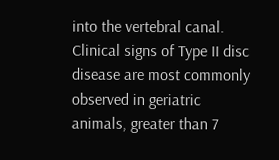into the vertebral canal. Clinical signs of Type II disc disease are most commonly observed in geriatric animals, greater than 7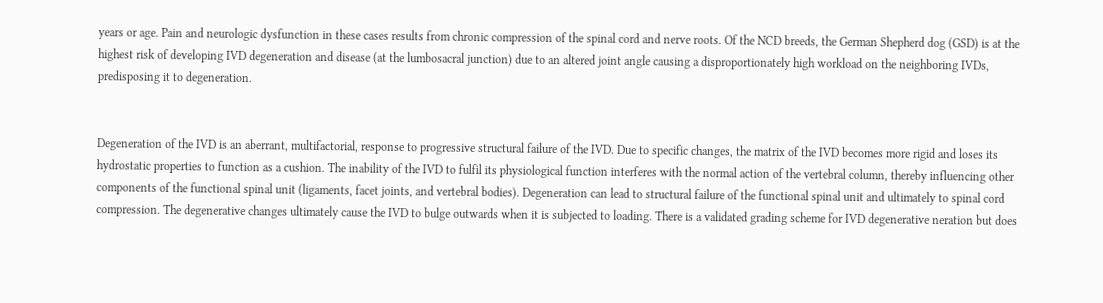years or age. Pain and neurologic dysfunction in these cases results from chronic compression of the spinal cord and nerve roots. Of the NCD breeds, the German Shepherd dog (GSD) is at the highest risk of developing IVD degeneration and disease (at the lumbosacral junction) due to an altered joint angle causing a disproportionately high workload on the neighboring IVDs, predisposing it to degeneration.


Degeneration of the IVD is an aberrant, multifactorial, response to progressive structural failure of the IVD. Due to specific changes, the matrix of the IVD becomes more rigid and loses its hydrostatic properties to function as a cushion. The inability of the IVD to fulfil its physiological function interferes with the normal action of the vertebral column, thereby influencing other components of the functional spinal unit (ligaments, facet joints, and vertebral bodies). Degeneration can lead to structural failure of the functional spinal unit and ultimately to spinal cord compression. The degenerative changes ultimately cause the IVD to bulge outwards when it is subjected to loading. There is a validated grading scheme for IVD degenerative neration but does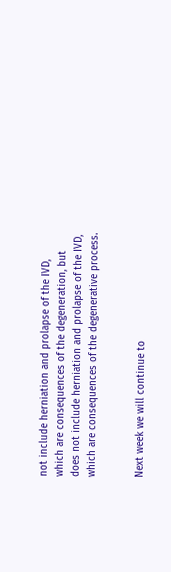not include herniation and prolapse of the IVD, which are consequences of the degeneration, but does not include herniation and prolapse of the IVD, which are consequences of the degenerative process.


Next week we will continue to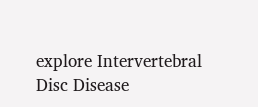explore Intervertebral Disc Disease